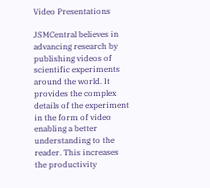Video Presentations

JSMCentral believes in advancing research by publishing videos of scientific experiments around the world. It provides the complex details of the experiment in the form of video enabling a better understanding to the reader. This increases the productivity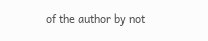of the author by not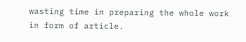wasting time in preparing the whole work in form of article.